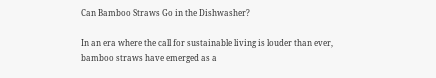Can Bamboo Straws Go in the Dishwasher?

In an era where the call for sustainable living is louder than ever, bamboo straws have emerged as a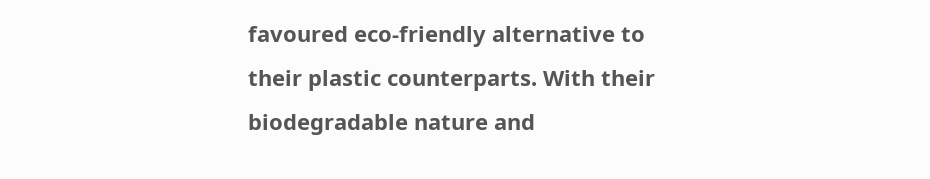favoured eco-friendly alternative to their plastic counterparts. With their biodegradable nature and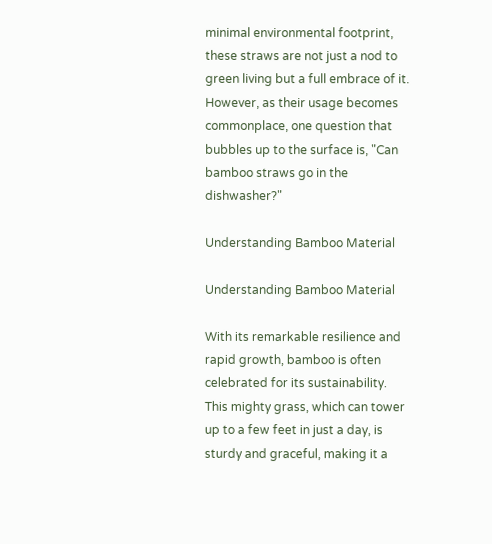minimal environmental footprint, these straws are not just a nod to green living but a full embrace of it. However, as their usage becomes commonplace, one question that bubbles up to the surface is, "Can bamboo straws go in the dishwasher?"

Understanding Bamboo Material

Understanding Bamboo Material

With its remarkable resilience and rapid growth, bamboo is often celebrated for its sustainability. This mighty grass, which can tower up to a few feet in just a day, is sturdy and graceful, making it a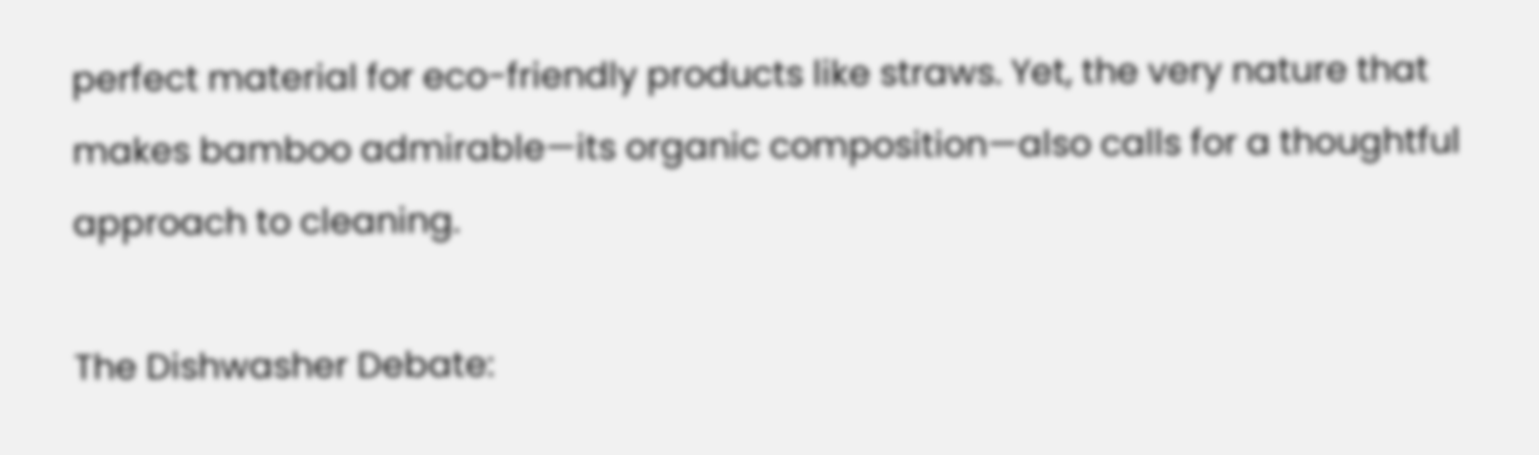perfect material for eco-friendly products like straws. Yet, the very nature that makes bamboo admirable—its organic composition—also calls for a thoughtful approach to cleaning.

The Dishwasher Debate: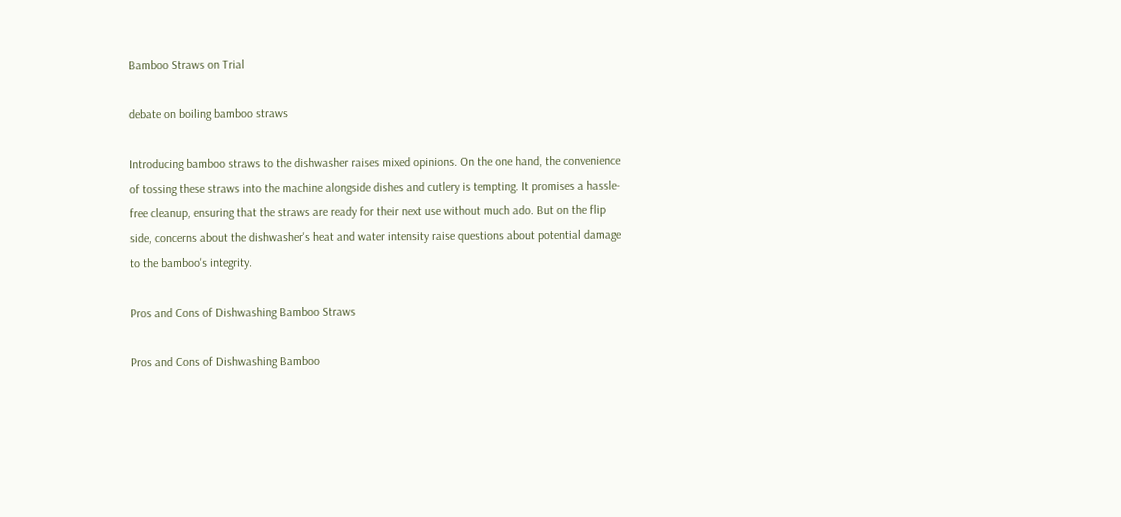Bamboo Straws on Trial

debate on boiling bamboo straws

Introducing bamboo straws to the dishwasher raises mixed opinions. On the one hand, the convenience of tossing these straws into the machine alongside dishes and cutlery is tempting. It promises a hassle-free cleanup, ensuring that the straws are ready for their next use without much ado. But on the flip side, concerns about the dishwasher's heat and water intensity raise questions about potential damage to the bamboo's integrity.

Pros and Cons of Dishwashing Bamboo Straws

Pros and Cons of Dishwashing Bamboo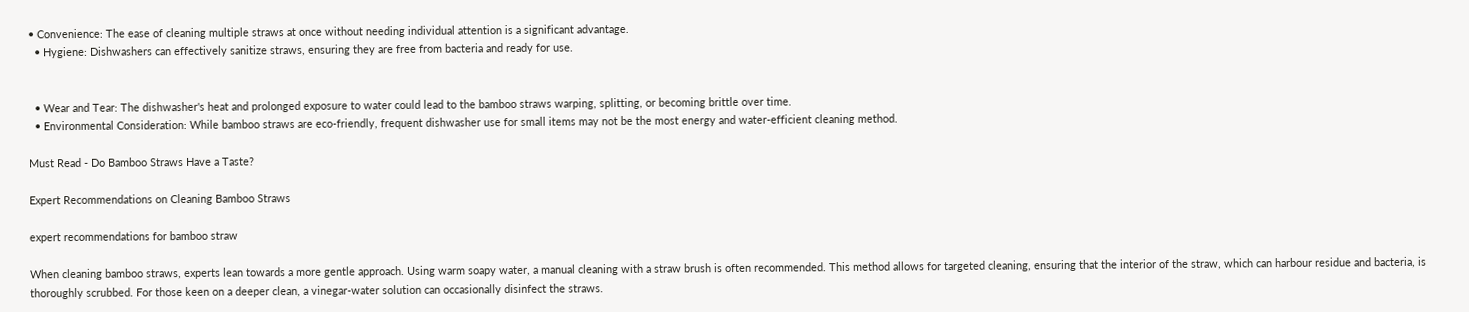• Convenience: The ease of cleaning multiple straws at once without needing individual attention is a significant advantage.
  • Hygiene: Dishwashers can effectively sanitize straws, ensuring they are free from bacteria and ready for use.


  • Wear and Tear: The dishwasher's heat and prolonged exposure to water could lead to the bamboo straws warping, splitting, or becoming brittle over time.
  • Environmental Consideration: While bamboo straws are eco-friendly, frequent dishwasher use for small items may not be the most energy and water-efficient cleaning method.

Must Read - Do Bamboo Straws Have a Taste?

Expert Recommendations on Cleaning Bamboo Straws

expert recommendations for bamboo straw

When cleaning bamboo straws, experts lean towards a more gentle approach. Using warm soapy water, a manual cleaning with a straw brush is often recommended. This method allows for targeted cleaning, ensuring that the interior of the straw, which can harbour residue and bacteria, is thoroughly scrubbed. For those keen on a deeper clean, a vinegar-water solution can occasionally disinfect the straws.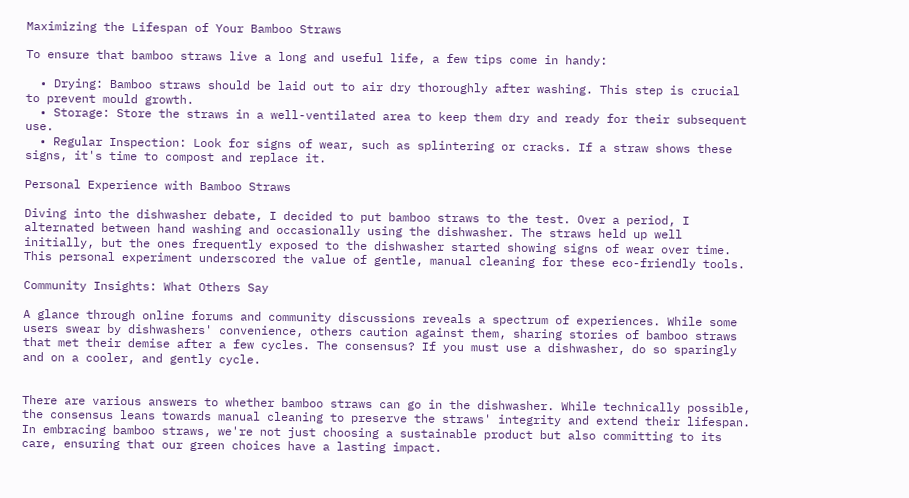Maximizing the Lifespan of Your Bamboo Straws

To ensure that bamboo straws live a long and useful life, a few tips come in handy:

  • Drying: Bamboo straws should be laid out to air dry thoroughly after washing. This step is crucial to prevent mould growth.
  • Storage: Store the straws in a well-ventilated area to keep them dry and ready for their subsequent use.
  • Regular Inspection: Look for signs of wear, such as splintering or cracks. If a straw shows these signs, it's time to compost and replace it.

Personal Experience with Bamboo Straws

Diving into the dishwasher debate, I decided to put bamboo straws to the test. Over a period, I alternated between hand washing and occasionally using the dishwasher. The straws held up well initially, but the ones frequently exposed to the dishwasher started showing signs of wear over time. This personal experiment underscored the value of gentle, manual cleaning for these eco-friendly tools.

Community Insights: What Others Say

A glance through online forums and community discussions reveals a spectrum of experiences. While some users swear by dishwashers' convenience, others caution against them, sharing stories of bamboo straws that met their demise after a few cycles. The consensus? If you must use a dishwasher, do so sparingly and on a cooler, and gently cycle.


There are various answers to whether bamboo straws can go in the dishwasher. While technically possible, the consensus leans towards manual cleaning to preserve the straws' integrity and extend their lifespan. In embracing bamboo straws, we're not just choosing a sustainable product but also committing to its care, ensuring that our green choices have a lasting impact.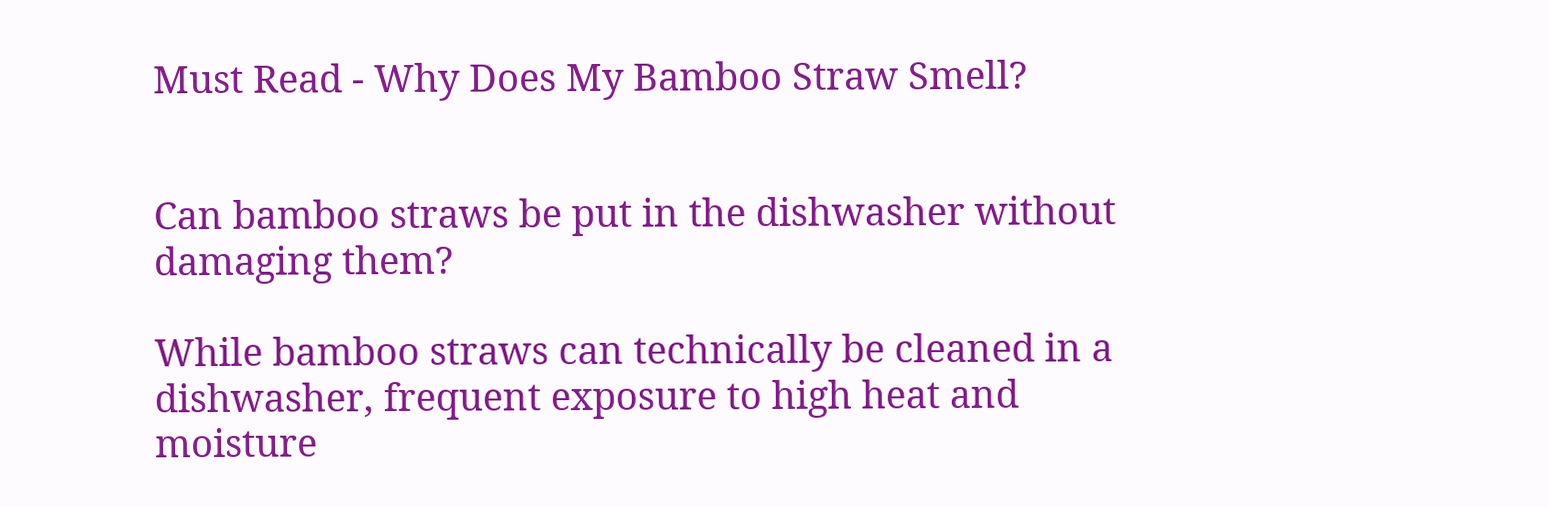Must Read - Why Does My Bamboo Straw Smell?


Can bamboo straws be put in the dishwasher without damaging them?

While bamboo straws can technically be cleaned in a dishwasher, frequent exposure to high heat and moisture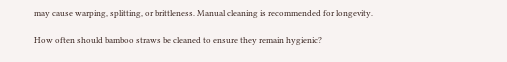may cause warping, splitting, or brittleness. Manual cleaning is recommended for longevity.

How often should bamboo straws be cleaned to ensure they remain hygienic?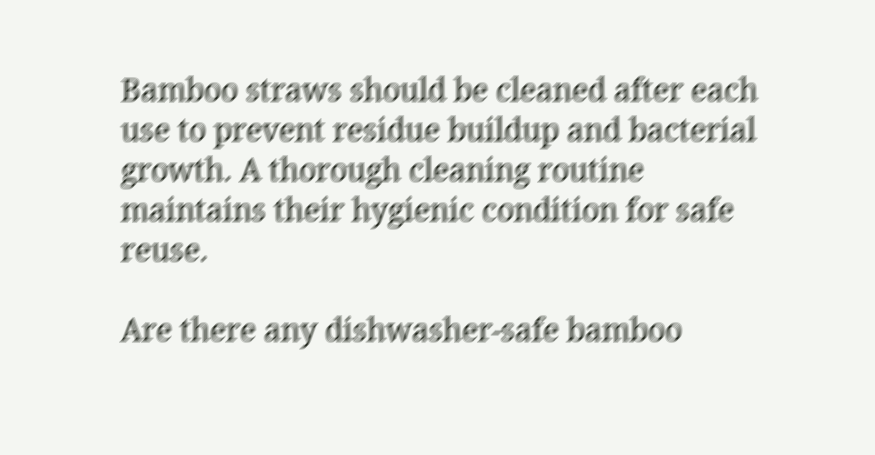Bamboo straws should be cleaned after each use to prevent residue buildup and bacterial growth. A thorough cleaning routine maintains their hygienic condition for safe reuse.

Are there any dishwasher-safe bamboo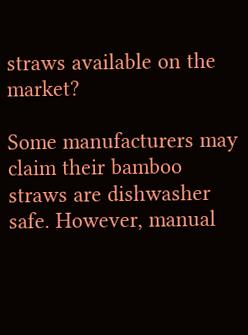straws available on the market?

Some manufacturers may claim their bamboo straws are dishwasher safe. However, manual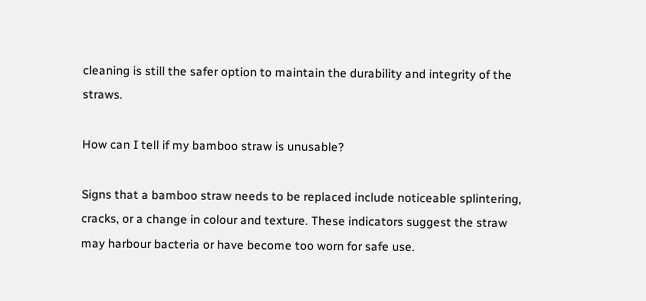cleaning is still the safer option to maintain the durability and integrity of the straws.

How can I tell if my bamboo straw is unusable?

Signs that a bamboo straw needs to be replaced include noticeable splintering, cracks, or a change in colour and texture. These indicators suggest the straw may harbour bacteria or have become too worn for safe use.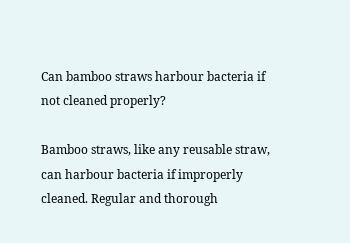Can bamboo straws harbour bacteria if not cleaned properly?

Bamboo straws, like any reusable straw, can harbour bacteria if improperly cleaned. Regular and thorough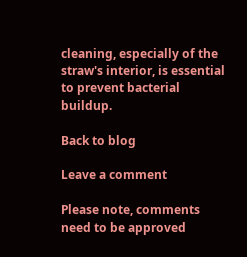cleaning, especially of the straw's interior, is essential to prevent bacterial buildup.

Back to blog

Leave a comment

Please note, comments need to be approved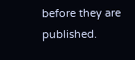before they are published.